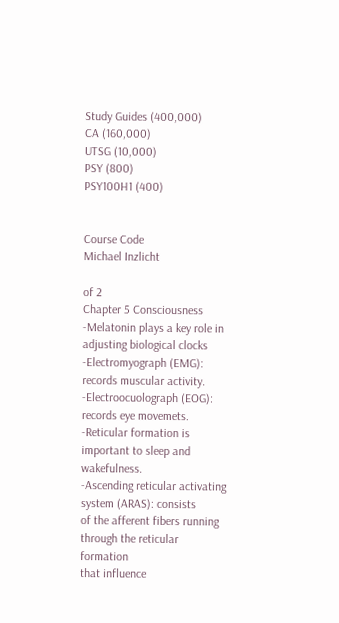Study Guides (400,000)
CA (160,000)
UTSG (10,000)
PSY (800)
PSY100H1 (400)


Course Code
Michael Inzlicht

of 2
Chapter 5 Consciousness
-Melatonin plays a key role in adjusting biological clocks
-Electromyograph (EMG): records muscular activity.
-Electroocuolograph (EOG): records eye movemets.
-Reticular formation is important to sleep and wakefulness.
-Ascending reticular activating system (ARAS): consists
of the afferent fibers running through the reticular formation
that influence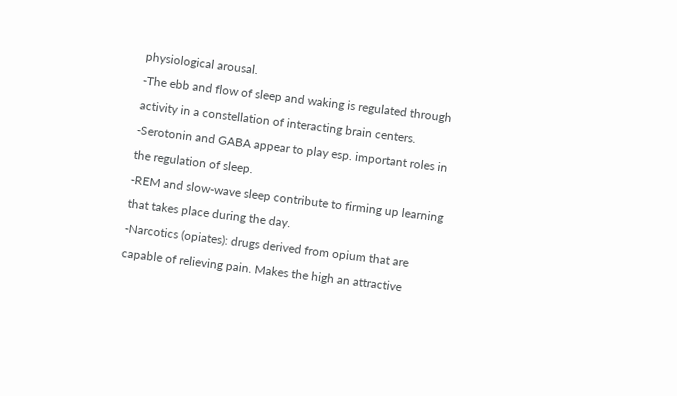physiological arousal.
-The ebb and flow of sleep and waking is regulated through
activity in a constellation of interacting brain centers.
-Serotonin and GABA appear to play esp. important roles in
the regulation of sleep.
-REM and slow-wave sleep contribute to firming up learning
that takes place during the day.
-Narcotics (opiates): drugs derived from opium that are
capable of relieving pain. Makes the high an attractive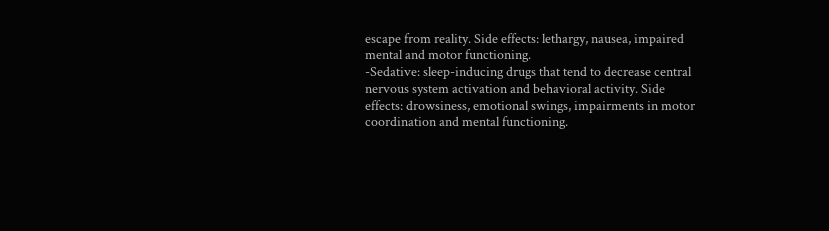escape from reality. Side effects: lethargy, nausea, impaired
mental and motor functioning.
-Sedative: sleep-inducing drugs that tend to decrease central
nervous system activation and behavioral activity. Side
effects: drowsiness, emotional swings, impairments in motor
coordination and mental functioning.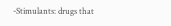-Stimulants: drugs that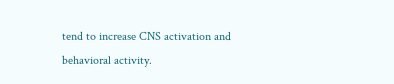tend to increase CNS activation and
behavioral activity.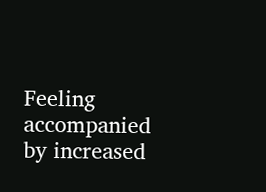Feeling accompanied by increased